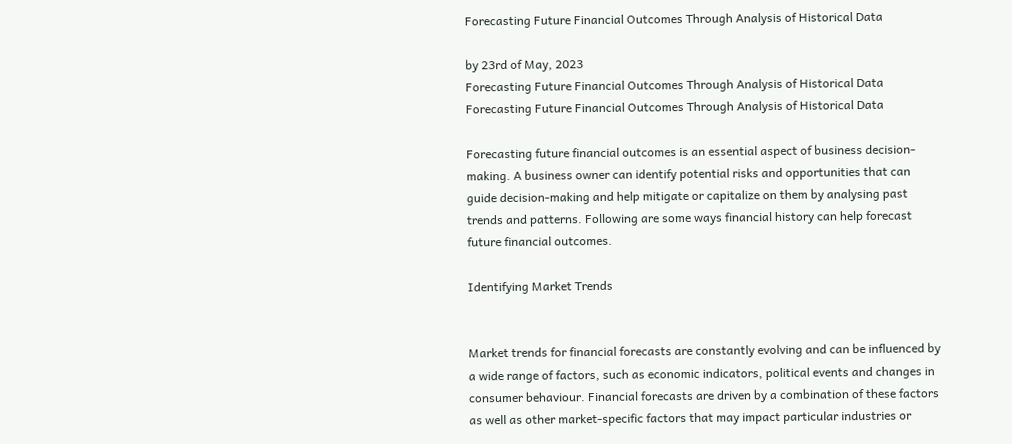Forecasting Future Financial Outcomes Through Analysis of Historical Data

by 23rd of May, 2023
Forecasting Future Financial Outcomes Through Analysis of Historical Data
Forecasting Future Financial Outcomes Through Analysis of Historical Data

Forecasting future financial outcomes is an essential aspect of business decision-making. A business owner can identify potential risks and opportunities that can guide decision-making and help mitigate or capitalize on them by analysing past trends and patterns. Following are some ways financial history can help forecast future financial outcomes.

Identifying Market Trends


Market trends for financial forecasts are constantly evolving and can be influenced by a wide range of factors, such as economic indicators, political events and changes in consumer behaviour. Financial forecasts are driven by a combination of these factors as well as other market-specific factors that may impact particular industries or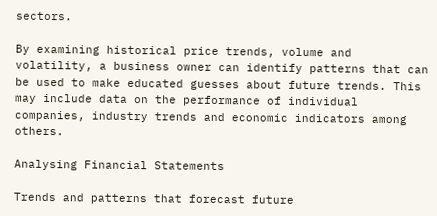sectors.

By examining historical price trends, volume and volatility, a business owner can identify patterns that can be used to make educated guesses about future trends. This may include data on the performance of individual companies, industry trends and economic indicators among others.

Analysing Financial Statements

Trends and patterns that forecast future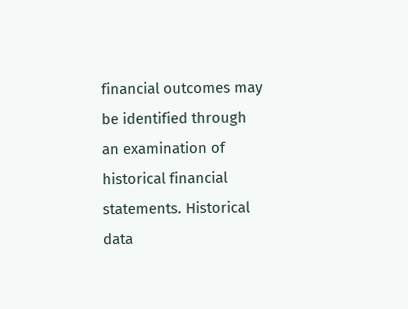financial outcomes may be identified through an examination of historical financial statements. Historical data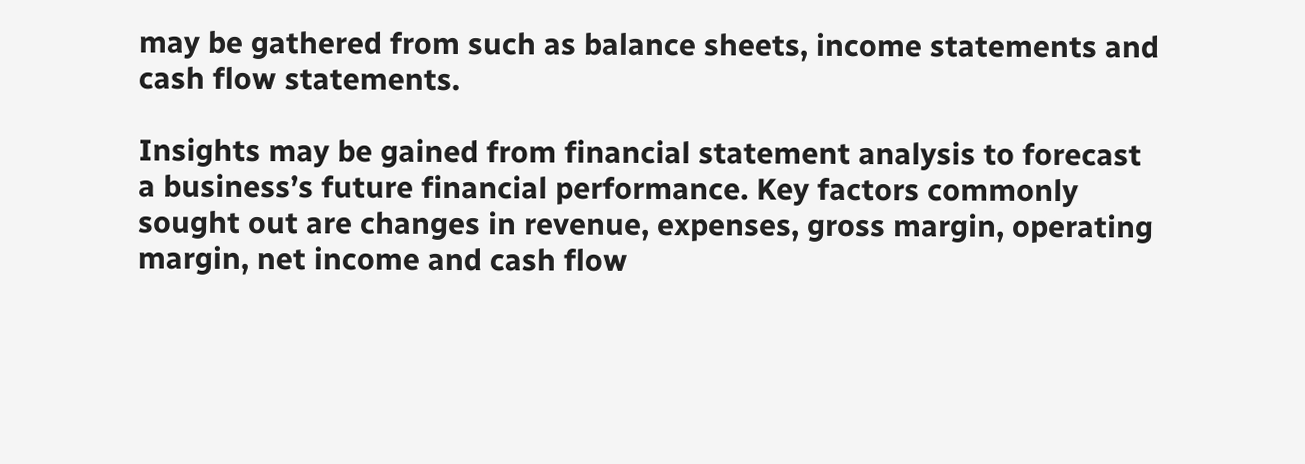may be gathered from such as balance sheets, income statements and cash flow statements.

Insights may be gained from financial statement analysis to forecast a business’s future financial performance. Key factors commonly sought out are changes in revenue, expenses, gross margin, operating margin, net income and cash flow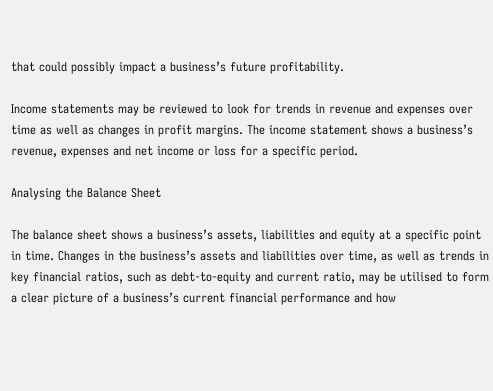that could possibly impact a business’s future profitability.

Income statements may be reviewed to look for trends in revenue and expenses over time as well as changes in profit margins. The income statement shows a business’s revenue, expenses and net income or loss for a specific period.

Analysing the Balance Sheet

The balance sheet shows a business’s assets, liabilities and equity at a specific point in time. Changes in the business’s assets and liabilities over time, as well as trends in key financial ratios, such as debt-to-equity and current ratio, may be utilised to form a clear picture of a business’s current financial performance and how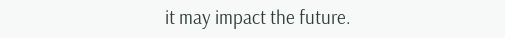it may impact the future.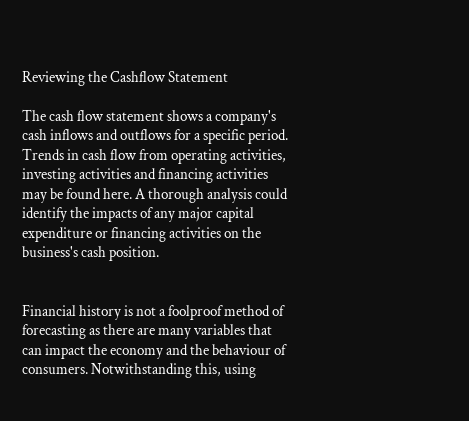Reviewing the Cashflow Statement

The cash flow statement shows a company's cash inflows and outflows for a specific period. Trends in cash flow from operating activities, investing activities and financing activities may be found here. A thorough analysis could identify the impacts of any major capital expenditure or financing activities on the business's cash position.


Financial history is not a foolproof method of forecasting as there are many variables that can impact the economy and the behaviour of consumers. Notwithstanding this, using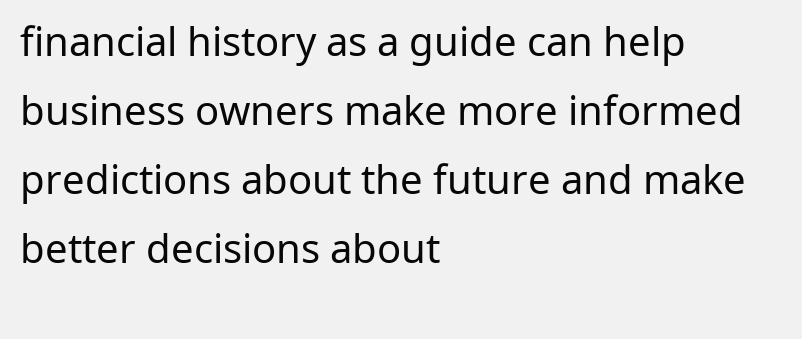financial history as a guide can help business owners make more informed predictions about the future and make better decisions about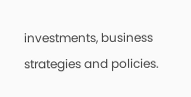investments, business strategies and policies.